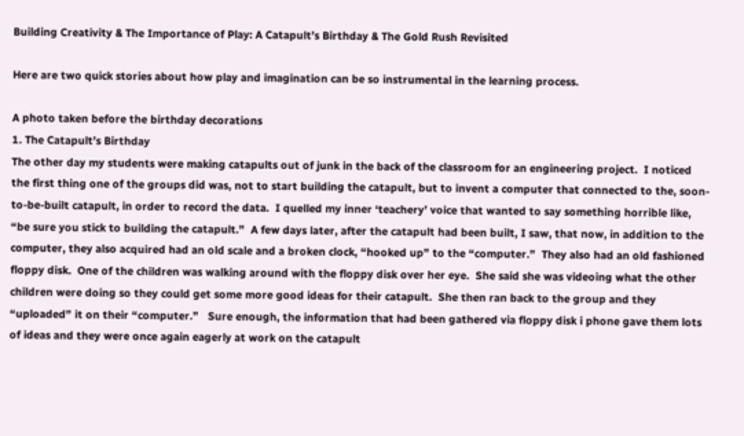Building Creativity & The Importance of Play: A Catapult’s Birthday & The Gold Rush Revisited

Here are two quick stories about how play and imagination can be so instrumental in the learning process.

A photo taken before the birthday decorations
1. The Catapult’s Birthday
The other day my students were making catapults out of junk in the back of the classroom for an engineering project.  I noticed the first thing one of the groups did was, not to start building the catapult, but to invent a computer that connected to the, soon-to-be-built catapult, in order to record the data.  I quelled my inner ‘teachery’ voice that wanted to say something horrible like, “be sure you stick to building the catapult.”  A few days later, after the catapult had been built, I saw, that now, in addition to the computer, they also acquired had an old scale and a broken clock, “hooked up” to the “computer.”  They also had an old fashioned floppy disk.  One of the children was walking around with the floppy disk over her eye.  She said she was videoing what the other children were doing so they could get some more good ideas for their catapult.  She then ran back to the group and they “uploaded” it on their “computer.”   Sure enough, the information that had been gathered via floppy disk i phone gave them lots of ideas and they were once again eagerly at work on the catapult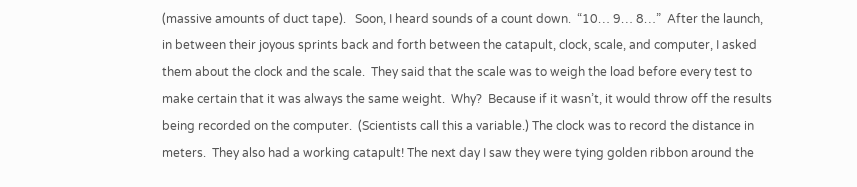(massive amounts of duct tape).   Soon, I heard sounds of a count down.  “10… 9… 8…”  After the launch, in between their joyous sprints back and forth between the catapult, clock, scale, and computer, I asked them about the clock and the scale.  They said that the scale was to weigh the load before every test to make certain that it was always the same weight.  Why?  Because if it wasn’t, it would throw off the results being recorded on the computer.  (Scientists call this a variable.) The clock was to record the distance in meters.  They also had a working catapult! The next day I saw they were tying golden ribbon around the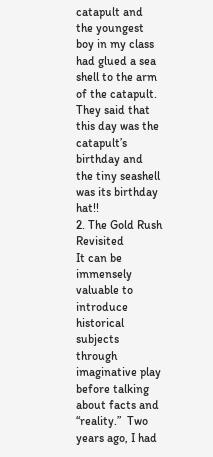catapult and the youngest boy in my class had glued a sea shell to the arm of the catapult.  They said that this day was the catapult’s birthday and the tiny seashell was its birthday hat!!
2. The Gold Rush Revisited
It can be immensely valuable to introduce historical subjects through imaginative play before talking about facts and “reality.”  Two years ago, I had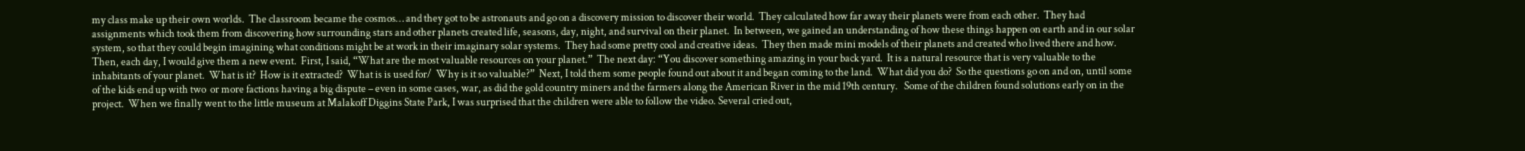my class make up their own worlds.  The classroom became the cosmos… and they got to be astronauts and go on a discovery mission to discover their world.  They calculated how far away their planets were from each other.  They had assignments which took them from discovering how surrounding stars and other planets created life, seasons, day, night, and survival on their planet.  In between, we gained an understanding of how these things happen on earth and in our solar system, so that they could begin imagining what conditions might be at work in their imaginary solar systems.  They had some pretty cool and creative ideas.  They then made mini models of their planets and created who lived there and how.  Then, each day, I would give them a new event.  First, I said, “What are the most valuable resources on your planet.”  The next day: “You discover something amazing in your back yard.  It is a natural resource that is very valuable to the inhabitants of your planet.  What is it?  How is it extracted?  What is is used for/  Why is it so valuable?”  Next, I told them some people found out about it and began coming to the land.  What did you do?  So the questions go on and on, until some of the kids end up with two  or more factions having a big dispute – even in some cases, war, as did the gold country miners and the farmers along the American River in the mid 19th century.   Some of the children found solutions early on in the project.  When we finally went to the little museum at Malakoff Diggins State Park, I was surprised that the children were able to follow the video. Several cried out,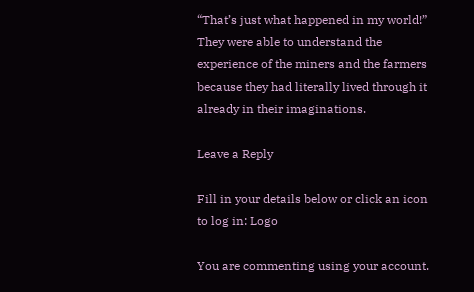“That’s just what happened in my world!”  They were able to understand the experience of the miners and the farmers because they had literally lived through it already in their imaginations.

Leave a Reply

Fill in your details below or click an icon to log in: Logo

You are commenting using your account.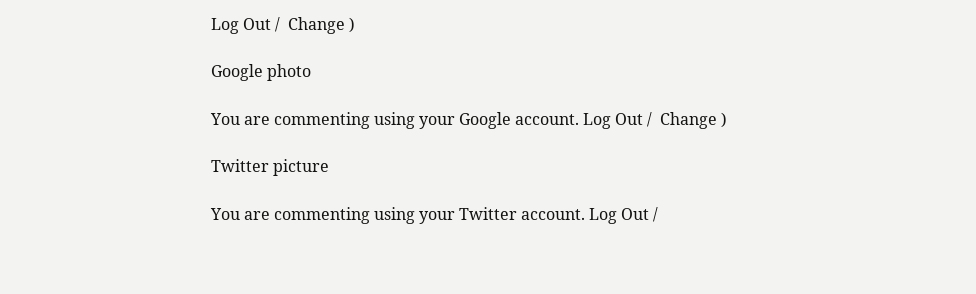Log Out /  Change )

Google photo

You are commenting using your Google account. Log Out /  Change )

Twitter picture

You are commenting using your Twitter account. Log Out /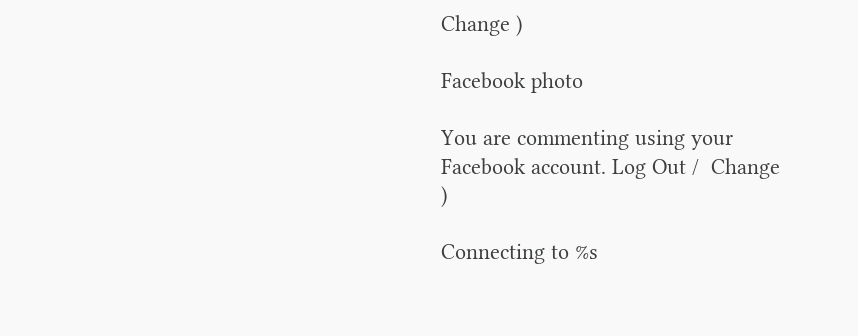Change )

Facebook photo

You are commenting using your Facebook account. Log Out /  Change )

Connecting to %s